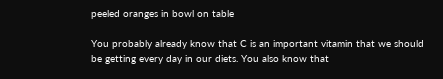peeled oranges in bowl on table

You probably already know that C is an important vitamin that we should be getting every day in our diets. You also know that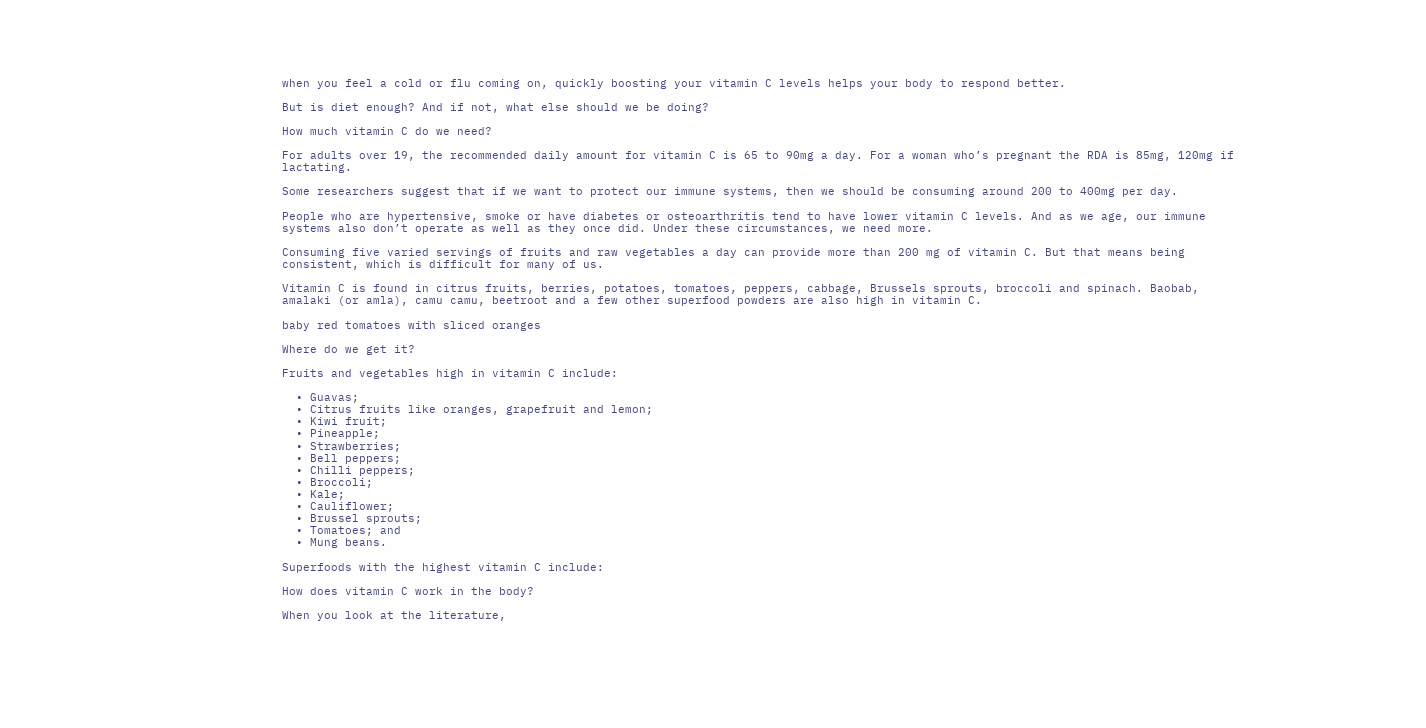when you feel a cold or flu coming on, quickly boosting your vitamin C levels helps your body to respond better.

But is diet enough? And if not, what else should we be doing?

How much vitamin C do we need?

For adults over 19, the recommended daily amount for vitamin C is 65 to 90mg a day. For a woman who’s pregnant the RDA is 85mg, 120mg if lactating.

Some researchers suggest that if we want to protect our immune systems, then we should be consuming around 200 to 400mg per day.

People who are hypertensive, smoke or have diabetes or osteoarthritis tend to have lower vitamin C levels. And as we age, our immune systems also don’t operate as well as they once did. Under these circumstances, we need more.

Consuming five varied servings of fruits and raw vegetables a day can provide more than 200 mg of vitamin C. But that means being consistent, which is difficult for many of us.

Vitamin C is found in citrus fruits, berries, potatoes, tomatoes, peppers, cabbage, Brussels sprouts, broccoli and spinach. Baobab, amalaki (or amla), camu camu, beetroot and a few other superfood powders are also high in vitamin C.

baby red tomatoes with sliced oranges

Where do we get it?

Fruits and vegetables high in vitamin C include:

  • Guavas;
  • Citrus fruits like oranges, grapefruit and lemon;
  • Kiwi fruit;
  • Pineapple;
  • Strawberries;
  • Bell peppers;
  • Chilli peppers;
  • Broccoli;
  • Kale;
  • Cauliflower;
  • Brussel sprouts;
  • Tomatoes; and
  • Mung beans.

Superfoods with the highest vitamin C include:

How does vitamin C work in the body?

When you look at the literature,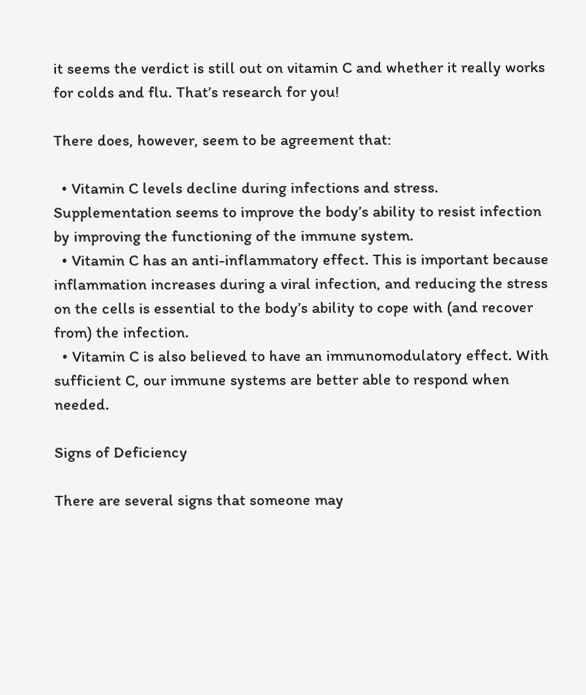it seems the verdict is still out on vitamin C and whether it really works for colds and flu. That’s research for you!

There does, however, seem to be agreement that:

  • Vitamin C levels decline during infections and stress. Supplementation seems to improve the body’s ability to resist infection by improving the functioning of the immune system.
  • Vitamin C has an anti-inflammatory effect. This is important because inflammation increases during a viral infection, and reducing the stress on the cells is essential to the body’s ability to cope with (and recover from) the infection.
  • Vitamin C is also believed to have an immunomodulatory effect. With sufficient C, our immune systems are better able to respond when needed.

Signs of Deficiency

There are several signs that someone may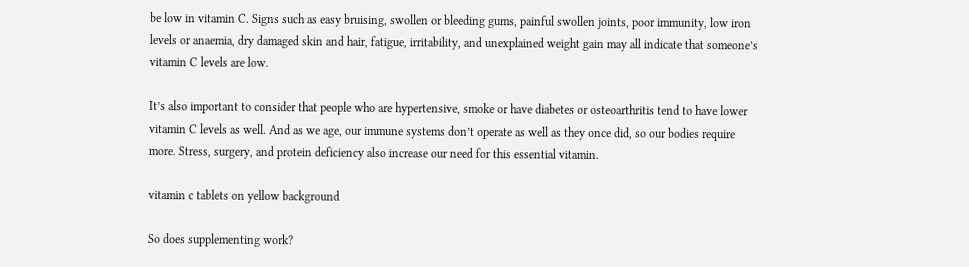be low in vitamin C. Signs such as easy bruising, swollen or bleeding gums, painful swollen joints, poor immunity, low iron levels or anaemia, dry damaged skin and hair, fatigue, irritability, and unexplained weight gain may all indicate that someone’s vitamin C levels are low.

It’s also important to consider that people who are hypertensive, smoke or have diabetes or osteoarthritis tend to have lower vitamin C levels as well. And as we age, our immune systems don’t operate as well as they once did, so our bodies require more. Stress, surgery, and protein deficiency also increase our need for this essential vitamin.

vitamin c tablets on yellow background

So does supplementing work?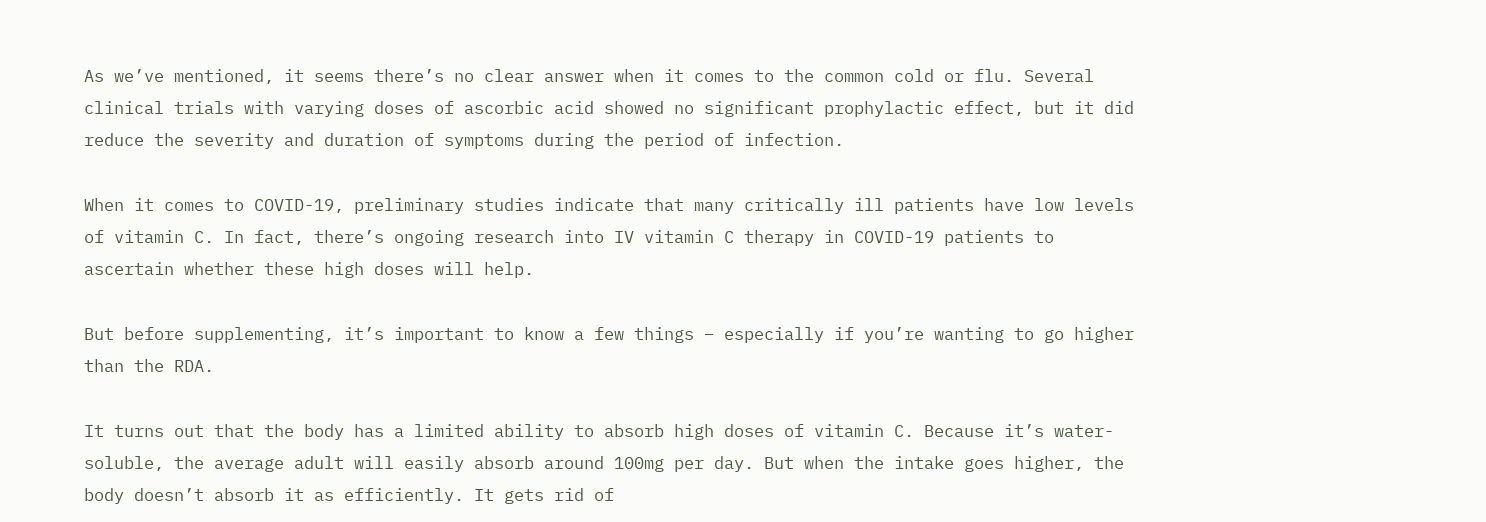As we’ve mentioned, it seems there’s no clear answer when it comes to the common cold or flu. Several clinical trials with varying doses of ascorbic acid showed no significant prophylactic effect, but it did reduce the severity and duration of symptoms during the period of infection.

When it comes to COVID-19, preliminary studies indicate that many critically ill patients have low levels of vitamin C. In fact, there’s ongoing research into IV vitamin C therapy in COVID-19 patients to ascertain whether these high doses will help.

But before supplementing, it’s important to know a few things – especially if you’re wanting to go higher than the RDA.

It turns out that the body has a limited ability to absorb high doses of vitamin C. Because it’s water-soluble, the average adult will easily absorb around 100mg per day. But when the intake goes higher, the body doesn’t absorb it as efficiently. It gets rid of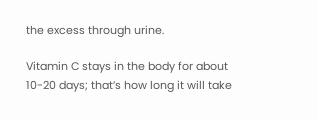the excess through urine.

Vitamin C stays in the body for about 10-20 days; that’s how long it will take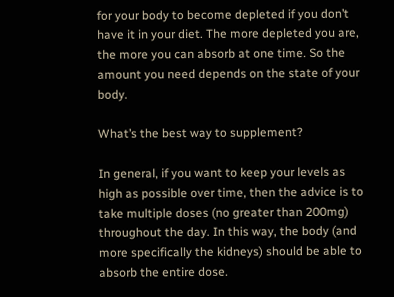for your body to become depleted if you don’t have it in your diet. The more depleted you are, the more you can absorb at one time. So the amount you need depends on the state of your body.

What’s the best way to supplement?

In general, if you want to keep your levels as high as possible over time, then the advice is to take multiple doses (no greater than 200mg) throughout the day. In this way, the body (and more specifically the kidneys) should be able to absorb the entire dose.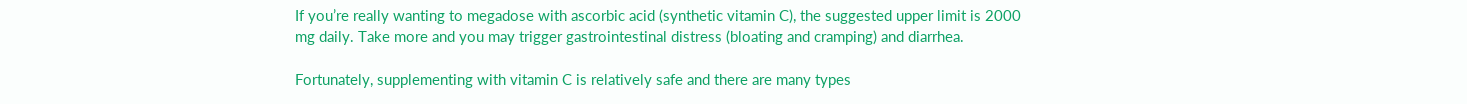If you’re really wanting to megadose with ascorbic acid (synthetic vitamin C), the suggested upper limit is 2000 mg daily. Take more and you may trigger gastrointestinal distress (bloating and cramping) and diarrhea.

Fortunately, supplementing with vitamin C is relatively safe and there are many types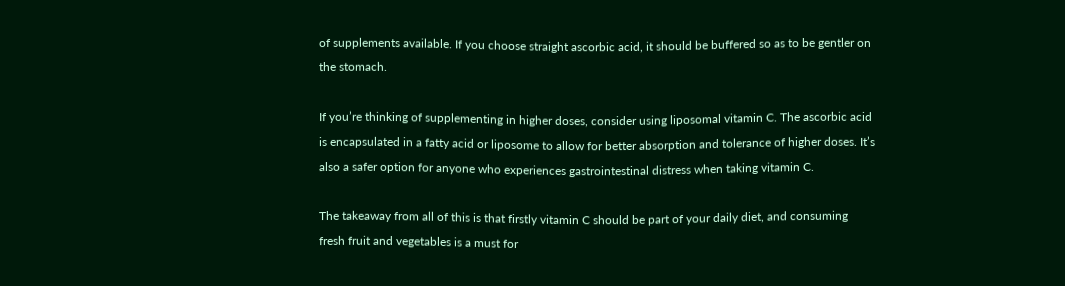of supplements available. If you choose straight ascorbic acid, it should be buffered so as to be gentler on the stomach.

If you’re thinking of supplementing in higher doses, consider using liposomal vitamin C. The ascorbic acid is encapsulated in a fatty acid or liposome to allow for better absorption and tolerance of higher doses. It’s also a safer option for anyone who experiences gastrointestinal distress when taking vitamin C.

The takeaway from all of this is that firstly vitamin C should be part of your daily diet, and consuming fresh fruit and vegetables is a must for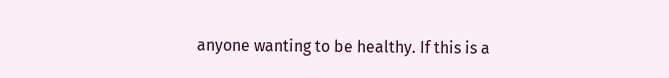anyone wanting to be healthy. If this is a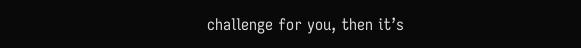challenge for you, then it’s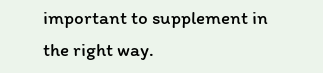important to supplement in the right way.